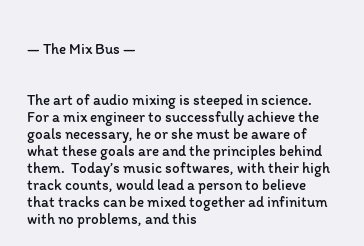— The Mix Bus —


The art of audio mixing is steeped in science.  For a mix engineer to successfully achieve the goals necessary, he or she must be aware of what these goals are and the principles behind them.  Today’s music softwares, with their high track counts, would lead a person to believe that tracks can be mixed together ad infinitum with no problems, and this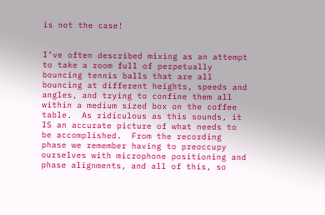is not the case!


I’ve often described mixing as an attempt to take a room full of perpetually bouncing tennis balls that are all bouncing at different heights, speeds and angles, and trying to confine them all within a medium sized box on the coffee table.  As ridiculous as this sounds, it IS an accurate picture of what needs to be accomplished.  From the recording phase we remember having to preoccupy ourselves with microphone positioning and phase alignments, and all of this, so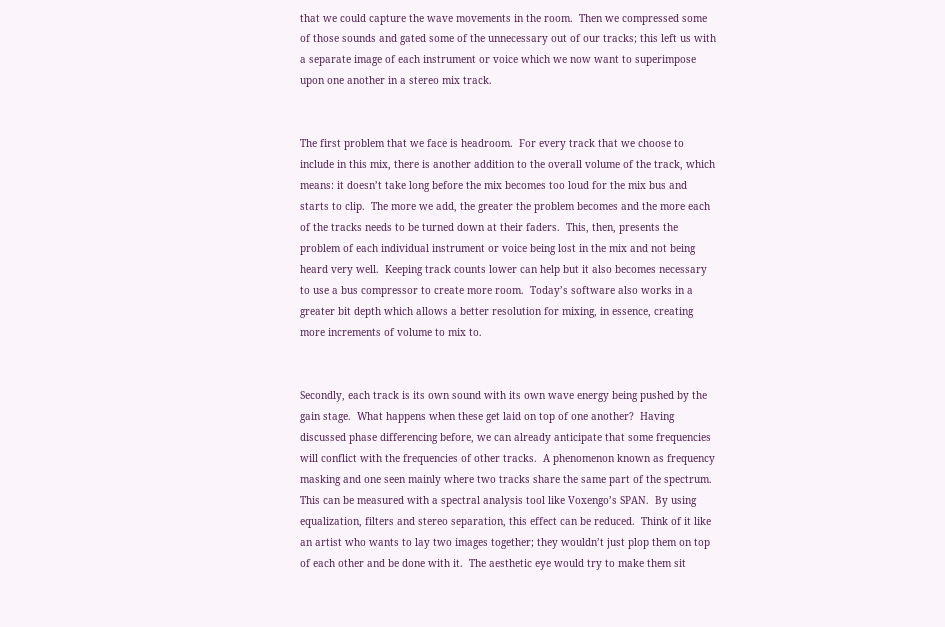that we could capture the wave movements in the room.  Then we compressed some of those sounds and gated some of the unnecessary out of our tracks; this left us with a separate image of each instrument or voice which we now want to superimpose upon one another in a stereo mix track.


The first problem that we face is headroom.  For every track that we choose to include in this mix, there is another addition to the overall volume of the track, which means: it doesn’t take long before the mix becomes too loud for the mix bus and starts to clip.  The more we add, the greater the problem becomes and the more each of the tracks needs to be turned down at their faders.  This, then, presents the problem of each individual instrument or voice being lost in the mix and not being heard very well.  Keeping track counts lower can help but it also becomes necessary to use a bus compressor to create more room.  Today’s software also works in a greater bit depth which allows a better resolution for mixing, in essence, creating more increments of volume to mix to.


Secondly, each track is its own sound with its own wave energy being pushed by the gain stage.  What happens when these get laid on top of one another?  Having discussed phase differencing before, we can already anticipate that some frequencies will conflict with the frequencies of other tracks.  A phenomenon known as frequency masking and one seen mainly where two tracks share the same part of the spectrum.  This can be measured with a spectral analysis tool like Voxengo’s SPAN.  By using equalization, filters and stereo separation, this effect can be reduced.  Think of it like an artist who wants to lay two images together; they wouldn’t just plop them on top of each other and be done with it.  The aesthetic eye would try to make them sit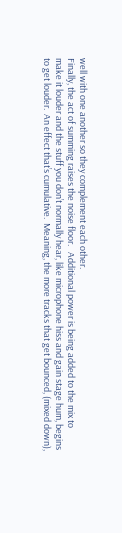well with one another so they complement each other.
Finally, the act of summing raises the noise floor.   Additional power is being added to the mix to make it louder and the stuff you don’t normally hear, like microphone hiss and gain stage hum, begins to get louder.  An effect that’s cumulative.  Meaning, the more tracks that get bounced, (mixed down),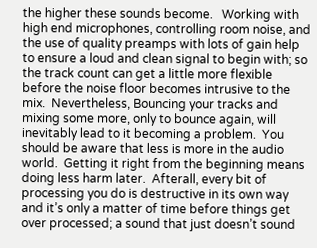the higher these sounds become.   Working with high end microphones, controlling room noise, and the use of quality preamps with lots of gain help to ensure a loud and clean signal to begin with; so the track count can get a little more flexible before the noise floor becomes intrusive to the mix.  Nevertheless, Bouncing your tracks and mixing some more, only to bounce again, will inevitably lead to it becoming a problem.  You should be aware that less is more in the audio world.  Getting it right from the beginning means doing less harm later.  Afterall, every bit of processing you do is destructive in its own way and it’s only a matter of time before things get over processed; a sound that just doesn’t sound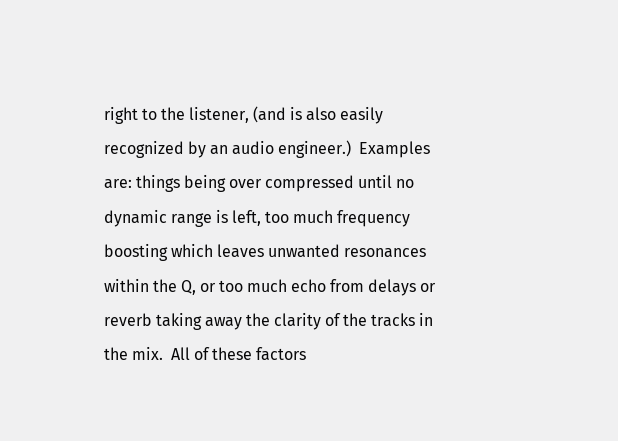right to the listener, (and is also easily recognized by an audio engineer.)  Examples are: things being over compressed until no dynamic range is left, too much frequency boosting which leaves unwanted resonances within the Q, or too much echo from delays or reverb taking away the clarity of the tracks in the mix.  All of these factors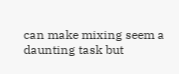can make mixing seem a daunting task but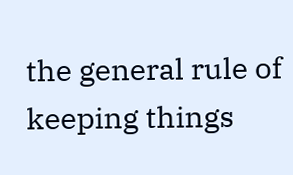the general rule of keeping things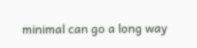minimal can go a long way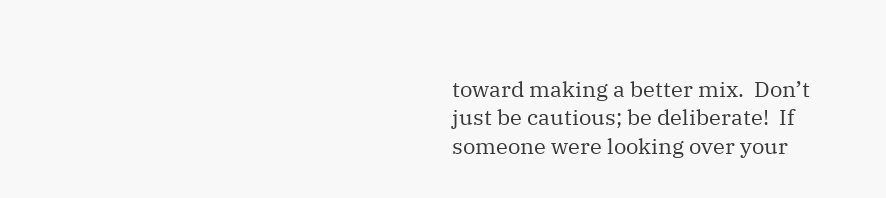toward making a better mix.  Don’t just be cautious; be deliberate!  If someone were looking over your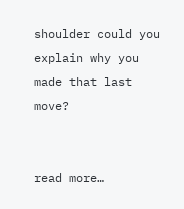shoulder could you explain why you made that last move?


read more…